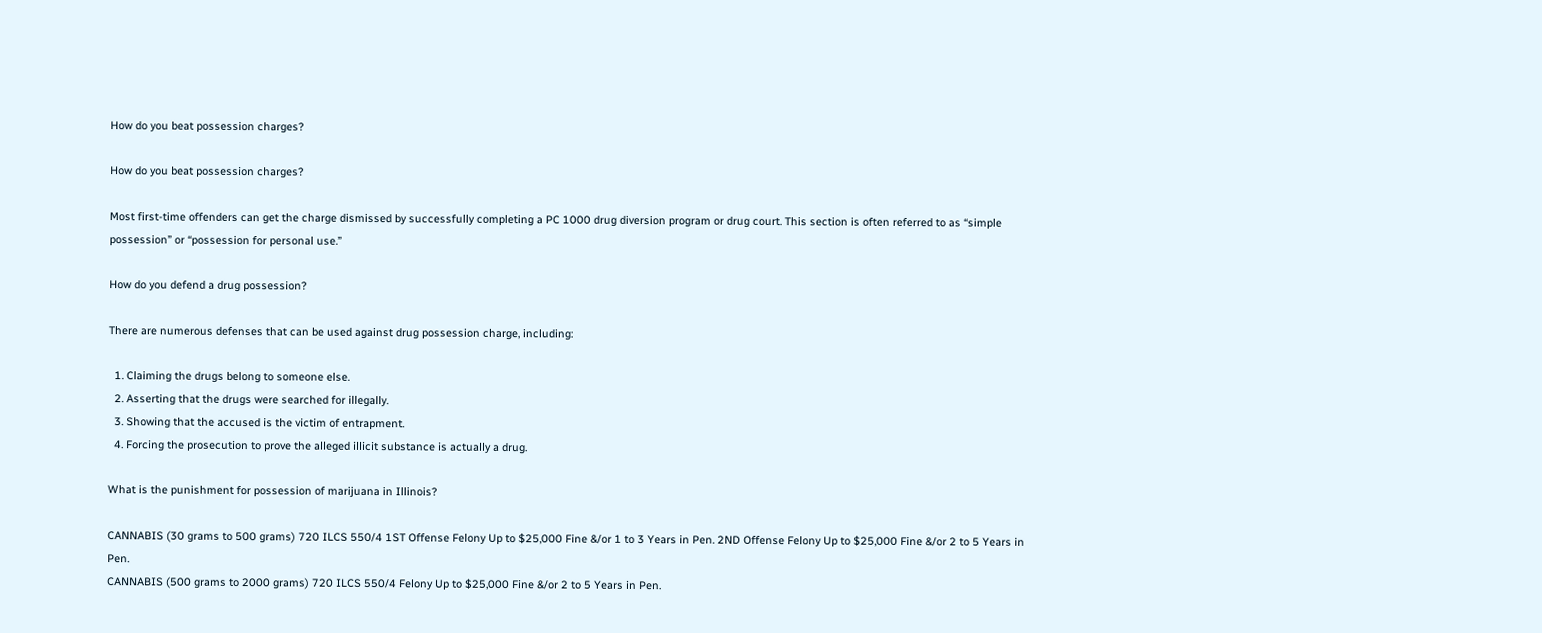How do you beat possession charges?

How do you beat possession charges?

Most first-time offenders can get the charge dismissed by successfully completing a PC 1000 drug diversion program or drug court. This section is often referred to as “simple possession” or “possession for personal use.”

How do you defend a drug possession?

There are numerous defenses that can be used against drug possession charge, including:

  1. Claiming the drugs belong to someone else.
  2. Asserting that the drugs were searched for illegally.
  3. Showing that the accused is the victim of entrapment.
  4. Forcing the prosecution to prove the alleged illicit substance is actually a drug.

What is the punishment for possession of marijuana in Illinois?

CANNABIS (30 grams to 500 grams) 720 ILCS 550/4 1ST Offense Felony Up to $25,000 Fine &/or 1 to 3 Years in Pen. 2ND Offense Felony Up to $25,000 Fine &/or 2 to 5 Years in Pen.
CANNABIS (500 grams to 2000 grams) 720 ILCS 550/4 Felony Up to $25,000 Fine &/or 2 to 5 Years in Pen.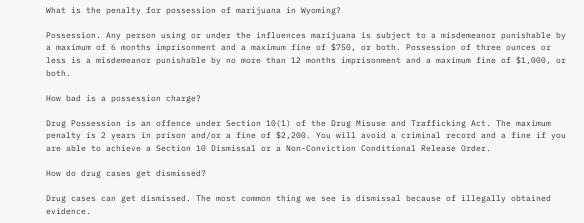What is the penalty for possession of marijuana in Wyoming?

Possession. Any person using or under the influences marijuana is subject to a misdemeanor punishable by a maximum of 6 months imprisonment and a maximum fine of $750, or both. Possession of three ounces or less is a misdemeanor punishable by no more than 12 months imprisonment and a maximum fine of $1,000, or both.

How bad is a possession charge?

Drug Possession is an offence under Section 10(1) of the Drug Misuse and Trafficking Act. The maximum penalty is 2 years in prison and/or a fine of $2,200. You will avoid a criminal record and a fine if you are able to achieve a Section 10 Dismissal or a Non-Conviction Conditional Release Order.

How do drug cases get dismissed?

Drug cases can get dismissed. The most common thing we see is dismissal because of illegally obtained evidence.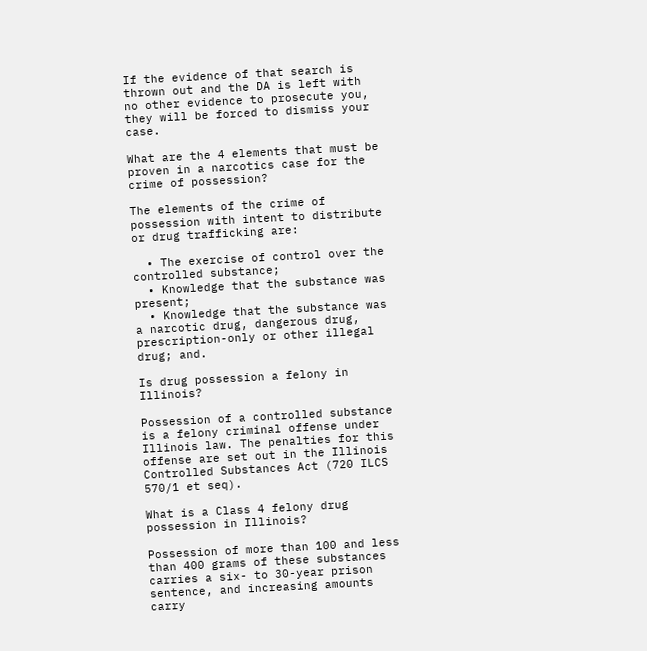If the evidence of that search is thrown out and the DA is left with no other evidence to prosecute you, they will be forced to dismiss your case.

What are the 4 elements that must be proven in a narcotics case for the crime of possession?

The elements of the crime of possession with intent to distribute or drug trafficking are:

  • The exercise of control over the controlled substance;
  • Knowledge that the substance was present;
  • Knowledge that the substance was a narcotic drug, dangerous drug, prescription-only or other illegal drug; and.

Is drug possession a felony in Illinois?

Possession of a controlled substance is a felony criminal offense under Illinois law. The penalties for this offense are set out in the Illinois Controlled Substances Act (720 ILCS 570/1 et seq).

What is a Class 4 felony drug possession in Illinois?

Possession of more than 100 and less than 400 grams of these substances carries a six- to 30-year prison sentence, and increasing amounts carry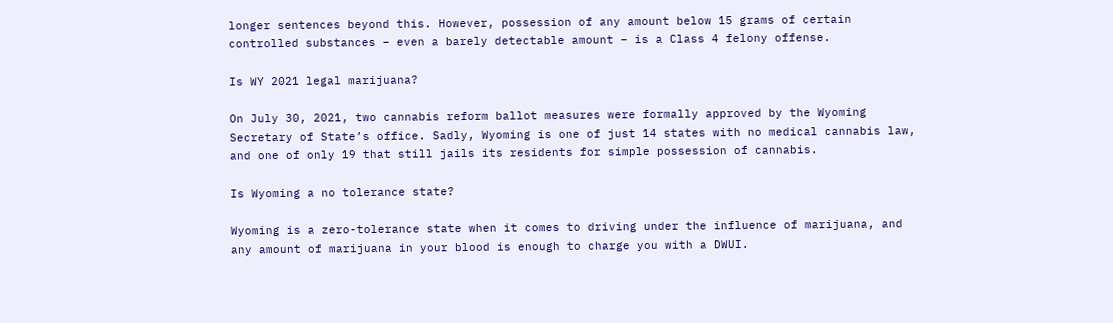longer sentences beyond this. However, possession of any amount below 15 grams of certain controlled substances – even a barely detectable amount – is a Class 4 felony offense.

Is WY 2021 legal marijuana?

On July 30, 2021, two cannabis reform ballot measures were formally approved by the Wyoming Secretary of State’s office. Sadly, Wyoming is one of just 14 states with no medical cannabis law, and one of only 19 that still jails its residents for simple possession of cannabis.

Is Wyoming a no tolerance state?

Wyoming is a zero-tolerance state when it comes to driving under the influence of marijuana, and any amount of marijuana in your blood is enough to charge you with a DWUI.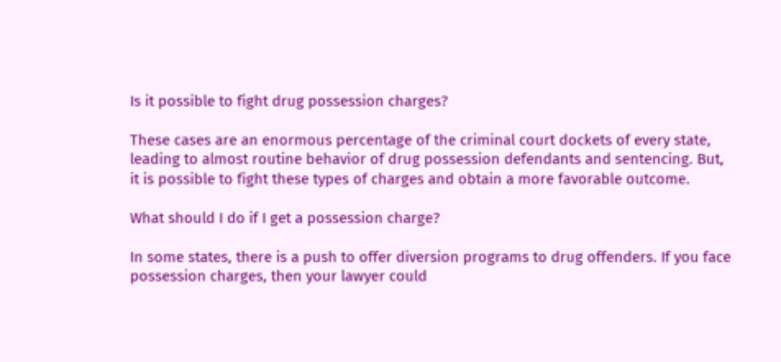Is it possible to fight drug possession charges?

These cases are an enormous percentage of the criminal court dockets of every state, leading to almost routine behavior of drug possession defendants and sentencing. But, it is possible to fight these types of charges and obtain a more favorable outcome.

What should I do if I get a possession charge?

In some states, there is a push to offer diversion programs to drug offenders. If you face possession charges, then your lawyer could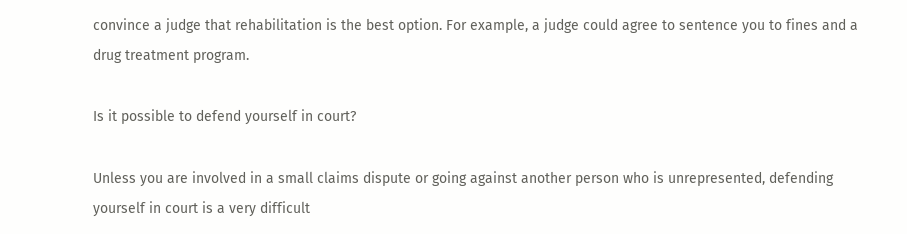convince a judge that rehabilitation is the best option. For example, a judge could agree to sentence you to fines and a drug treatment program.

Is it possible to defend yourself in court?

Unless you are involved in a small claims dispute or going against another person who is unrepresented, defending yourself in court is a very difficult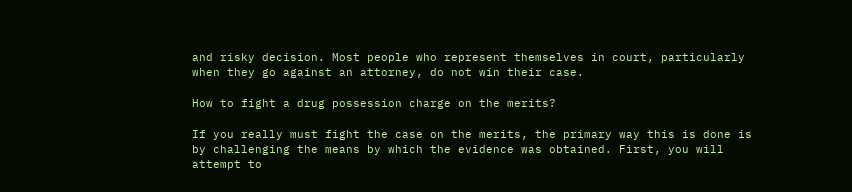and risky decision. Most people who represent themselves in court, particularly when they go against an attorney, do not win their case.

How to fight a drug possession charge on the merits?

If you really must fight the case on the merits, the primary way this is done is by challenging the means by which the evidence was obtained. First, you will attempt to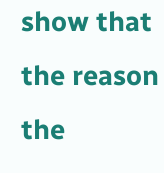show that the reason the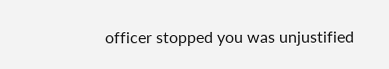officer stopped you was unjustified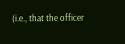(i.e., that the officer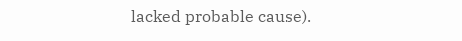lacked probable cause).